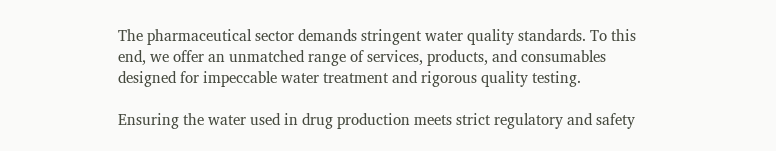The pharmaceutical sector demands stringent water quality standards. To this end, we offer an unmatched range of services, products, and consumables designed for impeccable water treatment and rigorous quality testing.

Ensuring the water used in drug production meets strict regulatory and safety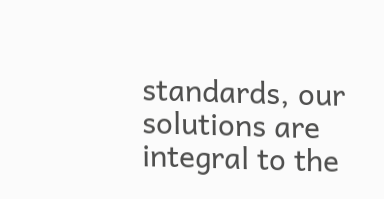standards, our solutions are integral to the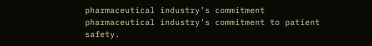pharmaceutical industry’s commitment
pharmaceutical industry’s commitment to patient safety.